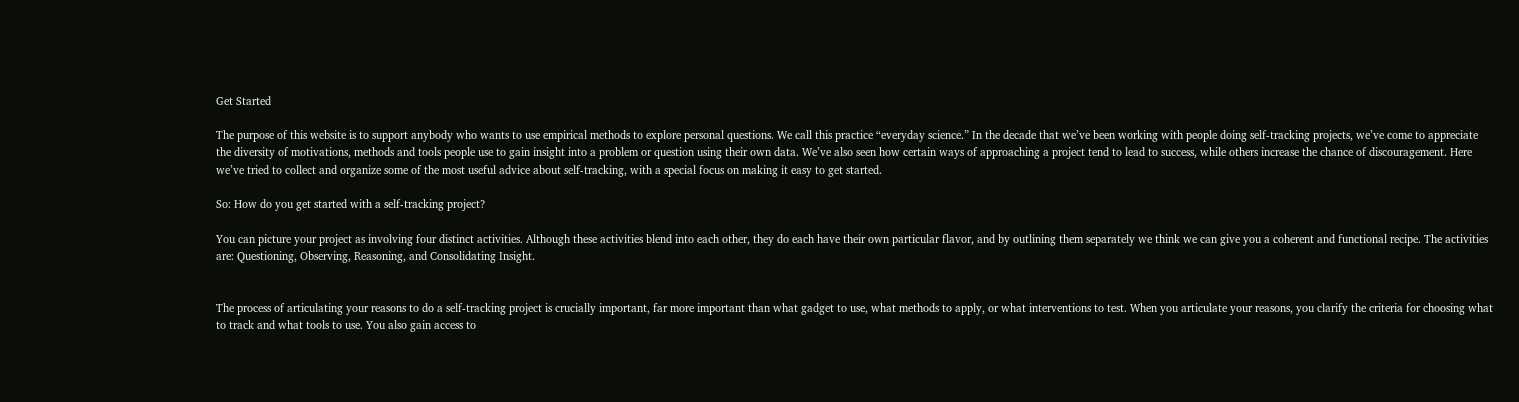Get Started

The purpose of this website is to support anybody who wants to use empirical methods to explore personal questions. We call this practice “everyday science.” In the decade that we’ve been working with people doing self-tracking projects, we’ve come to appreciate the diversity of motivations, methods and tools people use to gain insight into a problem or question using their own data. We’ve also seen how certain ways of approaching a project tend to lead to success, while others increase the chance of discouragement. Here we’ve tried to collect and organize some of the most useful advice about self-tracking, with a special focus on making it easy to get started.

So: How do you get started with a self-tracking project?

You can picture your project as involving four distinct activities. Although these activities blend into each other, they do each have their own particular flavor, and by outlining them separately we think we can give you a coherent and functional recipe. The activities are: Questioning, Observing, Reasoning, and Consolidating Insight.


The process of articulating your reasons to do a self-tracking project is crucially important, far more important than what gadget to use, what methods to apply, or what interventions to test. When you articulate your reasons, you clarify the criteria for choosing what to track and what tools to use. You also gain access to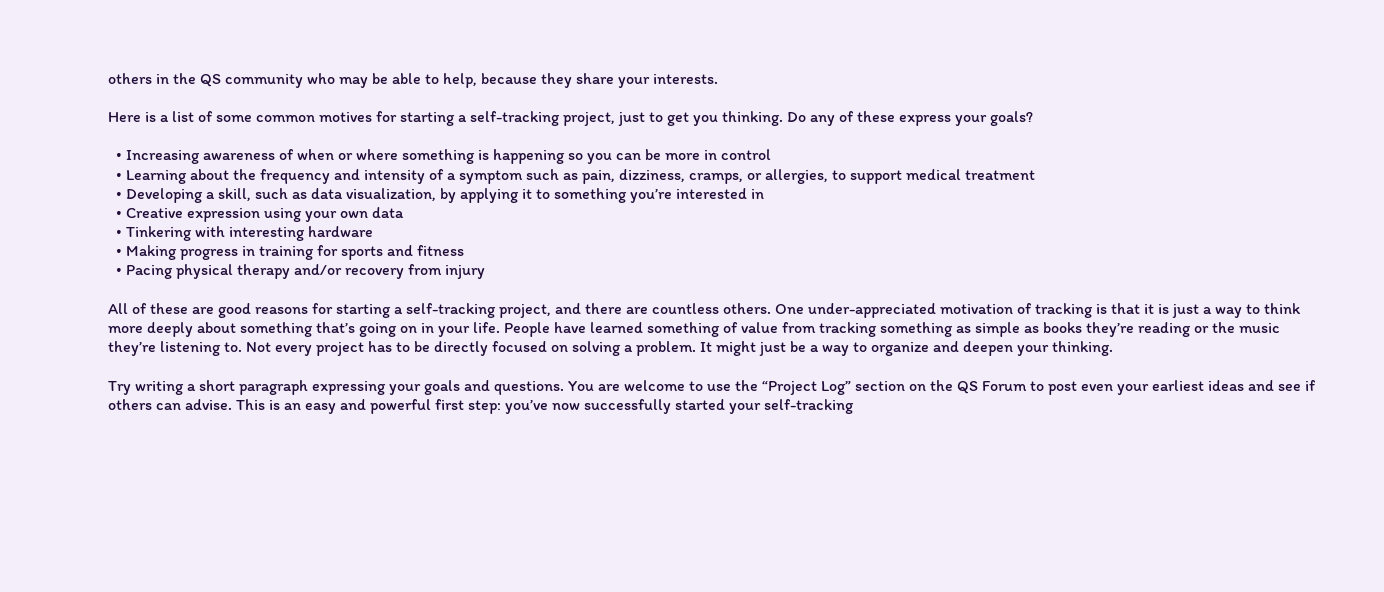others in the QS community who may be able to help, because they share your interests.

Here is a list of some common motives for starting a self-tracking project, just to get you thinking. Do any of these express your goals?

  • Increasing awareness of when or where something is happening so you can be more in control
  • Learning about the frequency and intensity of a symptom such as pain, dizziness, cramps, or allergies, to support medical treatment
  • Developing a skill, such as data visualization, by applying it to something you’re interested in
  • Creative expression using your own data
  • Tinkering with interesting hardware
  • Making progress in training for sports and fitness
  • Pacing physical therapy and/or recovery from injury

All of these are good reasons for starting a self-tracking project, and there are countless others. One under-appreciated motivation of tracking is that it is just a way to think more deeply about something that’s going on in your life. People have learned something of value from tracking something as simple as books they’re reading or the music they’re listening to. Not every project has to be directly focused on solving a problem. It might just be a way to organize and deepen your thinking.

Try writing a short paragraph expressing your goals and questions. You are welcome to use the “Project Log” section on the QS Forum to post even your earliest ideas and see if others can advise. This is an easy and powerful first step: you’ve now successfully started your self-tracking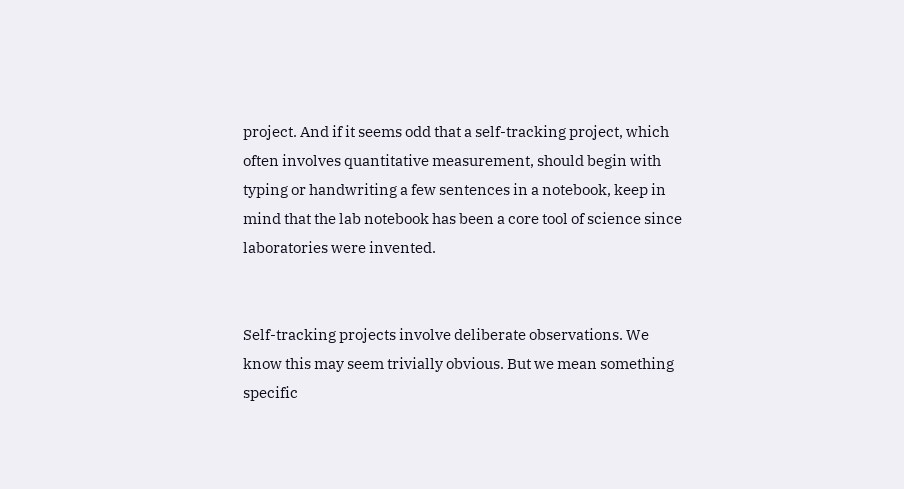project. And if it seems odd that a self-tracking project, which often involves quantitative measurement, should begin with typing or handwriting a few sentences in a notebook, keep in mind that the lab notebook has been a core tool of science since laboratories were invented.


Self-tracking projects involve deliberate observations. We know this may seem trivially obvious. But we mean something specific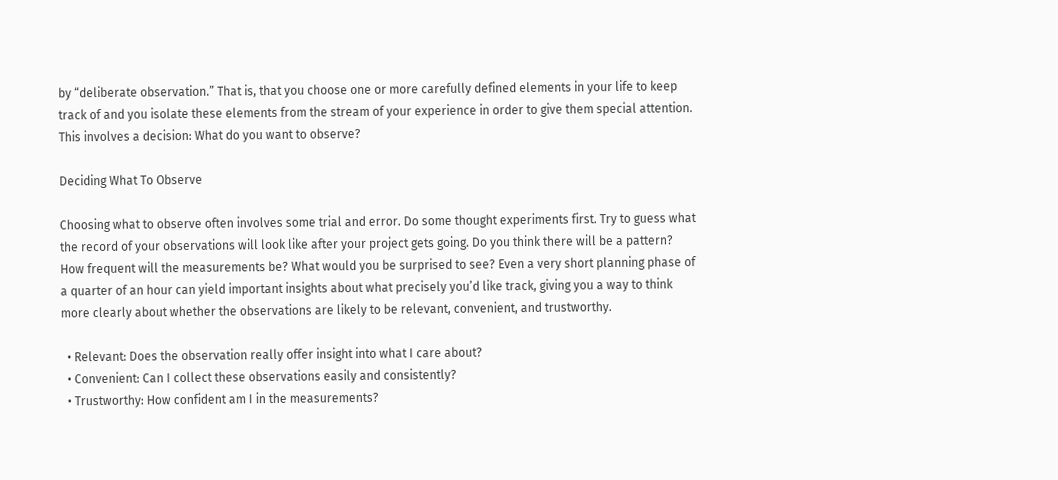by “deliberate observation.” That is, that you choose one or more carefully defined elements in your life to keep track of and you isolate these elements from the stream of your experience in order to give them special attention. This involves a decision: What do you want to observe?

Deciding What To Observe

Choosing what to observe often involves some trial and error. Do some thought experiments first. Try to guess what the record of your observations will look like after your project gets going. Do you think there will be a pattern? How frequent will the measurements be? What would you be surprised to see? Even a very short planning phase of a quarter of an hour can yield important insights about what precisely you’d like track, giving you a way to think more clearly about whether the observations are likely to be relevant, convenient, and trustworthy.

  • Relevant: Does the observation really offer insight into what I care about?
  • Convenient: Can I collect these observations easily and consistently?
  • Trustworthy: How confident am I in the measurements?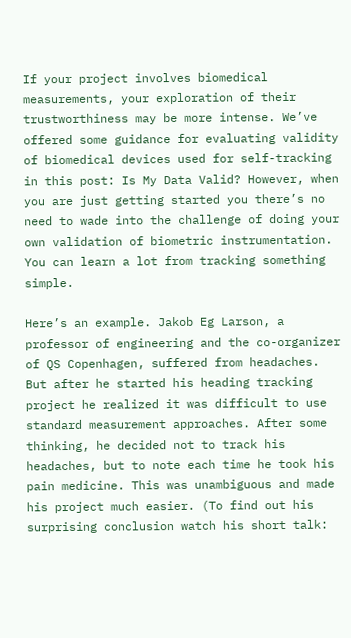If your project involves biomedical measurements, your exploration of their trustworthiness may be more intense. We’ve offered some guidance for evaluating validity of biomedical devices used for self-tracking in this post: Is My Data Valid? However, when you are just getting started you there’s no need to wade into the challenge of doing your own validation of biometric instrumentation. You can learn a lot from tracking something simple.

Here’s an example. Jakob Eg Larson, a professor of engineering and the co-organizer of QS Copenhagen, suffered from headaches. But after he started his heading tracking project he realized it was difficult to use standard measurement approaches. After some thinking, he decided not to track his headaches, but to note each time he took his pain medicine. This was unambiguous and made his project much easier. (To find out his surprising conclusion watch his short talk: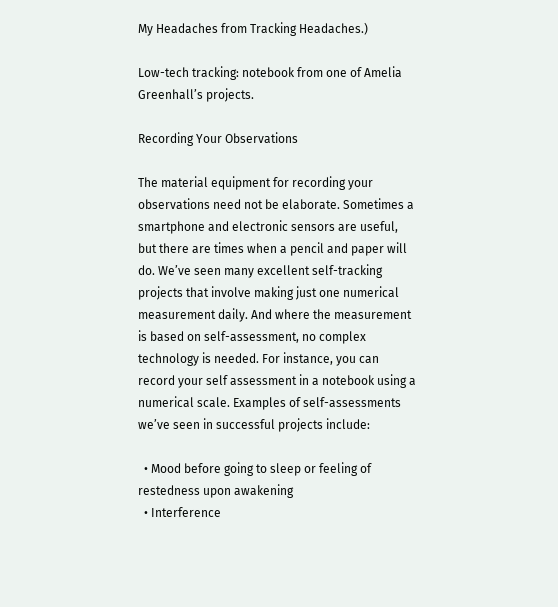My Headaches from Tracking Headaches.)

Low-tech tracking: notebook from one of Amelia Greenhall’s projects.

Recording Your Observations

The material equipment for recording your observations need not be elaborate. Sometimes a smartphone and electronic sensors are useful, but there are times when a pencil and paper will do. We’ve seen many excellent self-tracking projects that involve making just one numerical measurement daily. And where the measurement is based on self-assessment, no complex technology is needed. For instance, you can record your self assessment in a notebook using a numerical scale. Examples of self-assessments we’ve seen in successful projects include:

  • Mood before going to sleep or feeling of restedness upon awakening
  • Interference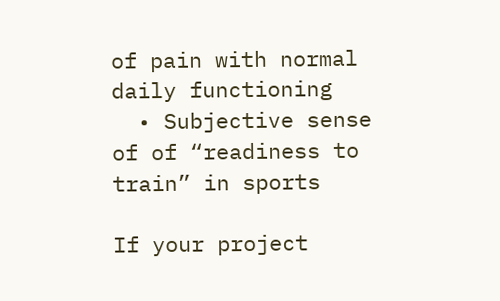of pain with normal daily functioning
  • Subjective sense of of “readiness to train” in sports

If your project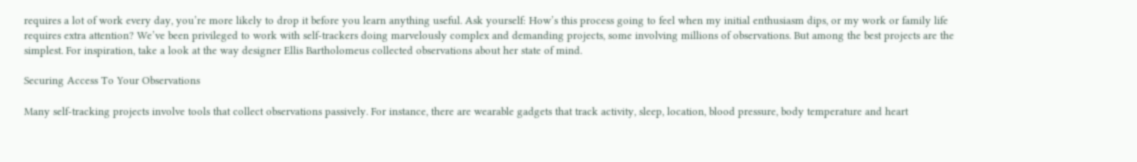requires a lot of work every day, you’re more likely to drop it before you learn anything useful. Ask yourself: How’s this process going to feel when my initial enthusiasm dips, or my work or family life requires extra attention? We’ve been privileged to work with self-trackers doing marvelously complex and demanding projects, some involving millions of observations. But among the best projects are the simplest. For inspiration, take a look at the way designer Ellis Bartholomeus collected observations about her state of mind.

Securing Access To Your Observations

Many self-tracking projects involve tools that collect observations passively. For instance, there are wearable gadgets that track activity, sleep, location, blood pressure, body temperature and heart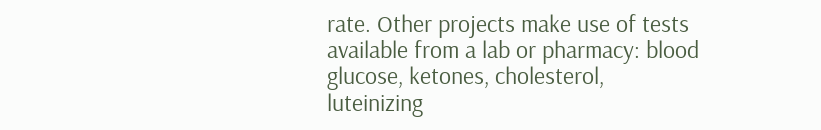rate. Other projects make use of tests available from a lab or pharmacy: blood glucose, ketones, cholesterol, luteinizing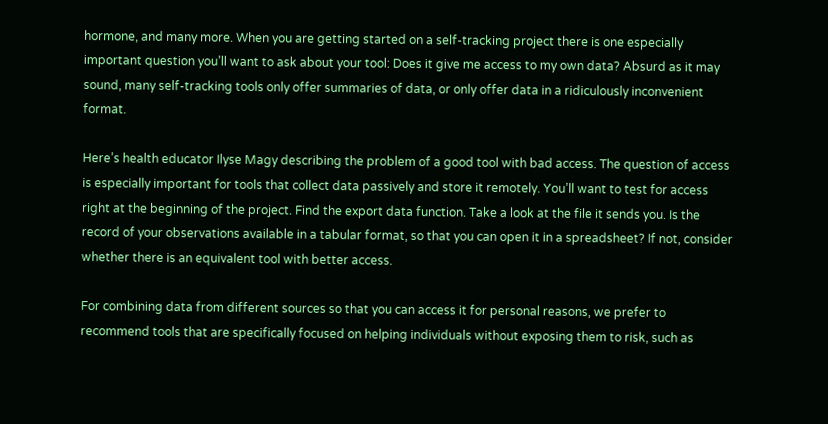hormone, and many more. When you are getting started on a self-tracking project there is one especially important question you’ll want to ask about your tool: Does it give me access to my own data? Absurd as it may sound, many self-tracking tools only offer summaries of data, or only offer data in a ridiculously inconvenient format.

Here’s health educator Ilyse Magy describing the problem of a good tool with bad access. The question of access is especially important for tools that collect data passively and store it remotely. You’ll want to test for access right at the beginning of the project. Find the export data function. Take a look at the file it sends you. Is the record of your observations available in a tabular format, so that you can open it in a spreadsheet? If not, consider whether there is an equivalent tool with better access.

For combining data from different sources so that you can access it for personal reasons, we prefer to recommend tools that are specifically focused on helping individuals without exposing them to risk, such as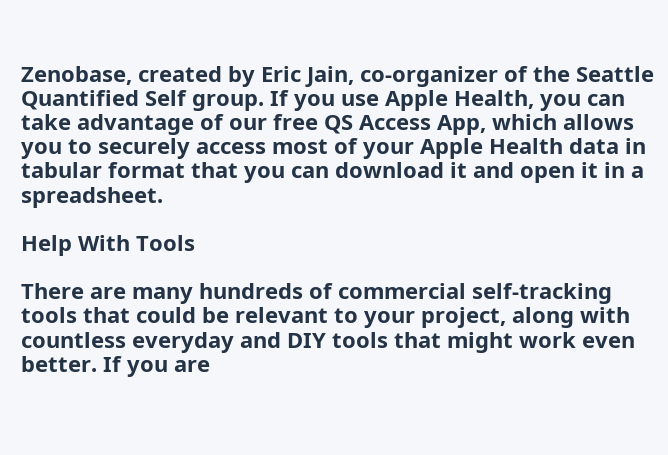Zenobase, created by Eric Jain, co-organizer of the Seattle Quantified Self group. If you use Apple Health, you can take advantage of our free QS Access App, which allows you to securely access most of your Apple Health data in tabular format that you can download it and open it in a spreadsheet.

Help With Tools

There are many hundreds of commercial self-tracking tools that could be relevant to your project, along with countless everyday and DIY tools that might work even better. If you are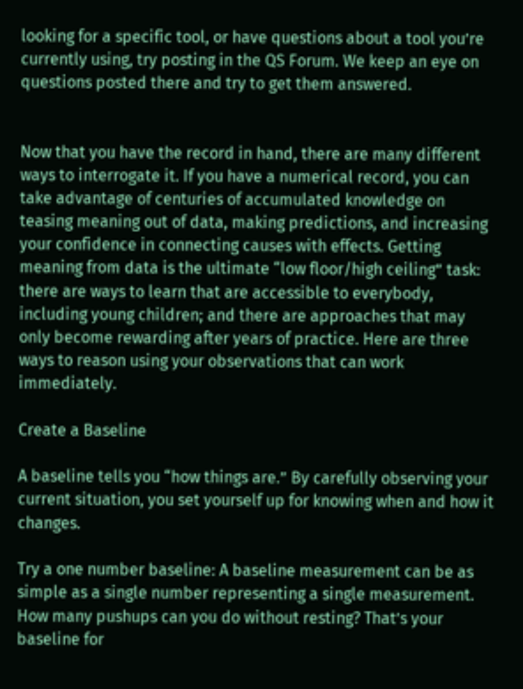looking for a specific tool, or have questions about a tool you’re currently using, try posting in the QS Forum. We keep an eye on questions posted there and try to get them answered.


Now that you have the record in hand, there are many different ways to interrogate it. If you have a numerical record, you can take advantage of centuries of accumulated knowledge on teasing meaning out of data, making predictions, and increasing your confidence in connecting causes with effects. Getting meaning from data is the ultimate “low floor/high ceiling” task: there are ways to learn that are accessible to everybody, including young children; and there are approaches that may only become rewarding after years of practice. Here are three ways to reason using your observations that can work immediately.

Create a Baseline

A baseline tells you “how things are.” By carefully observing your current situation, you set yourself up for knowing when and how it changes.

Try a one number baseline: A baseline measurement can be as simple as a single number representing a single measurement. How many pushups can you do without resting? That’s your baseline for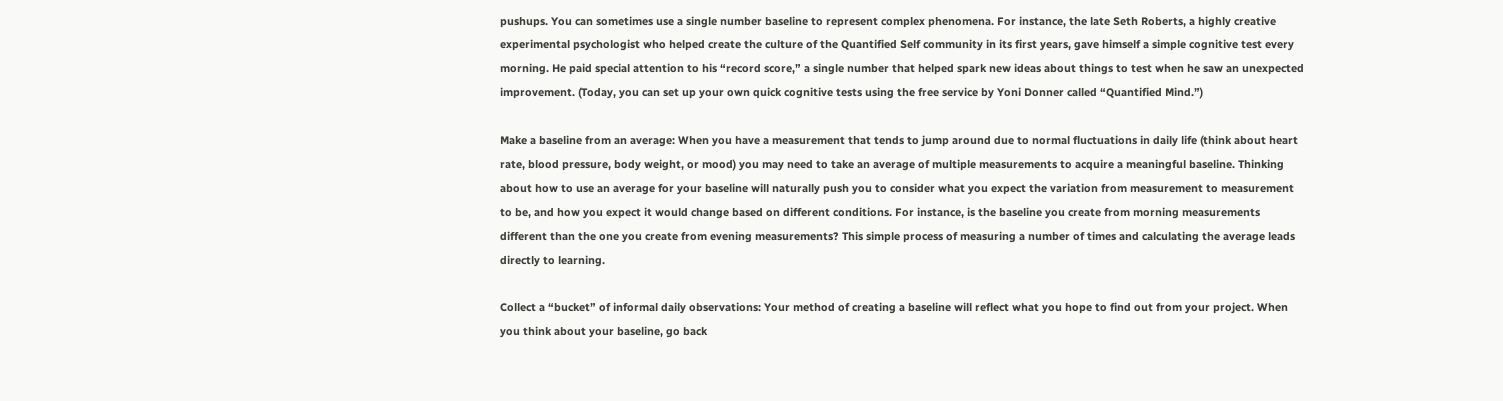pushups. You can sometimes use a single number baseline to represent complex phenomena. For instance, the late Seth Roberts, a highly creative experimental psychologist who helped create the culture of the Quantified Self community in its first years, gave himself a simple cognitive test every morning. He paid special attention to his “record score,” a single number that helped spark new ideas about things to test when he saw an unexpected improvement. (Today, you can set up your own quick cognitive tests using the free service by Yoni Donner called “Quantified Mind.”)

Make a baseline from an average: When you have a measurement that tends to jump around due to normal fluctuations in daily life (think about heart rate, blood pressure, body weight, or mood) you may need to take an average of multiple measurements to acquire a meaningful baseline. Thinking about how to use an average for your baseline will naturally push you to consider what you expect the variation from measurement to measurement to be, and how you expect it would change based on different conditions. For instance, is the baseline you create from morning measurements different than the one you create from evening measurements? This simple process of measuring a number of times and calculating the average leads directly to learning.

Collect a “bucket” of informal daily observations: Your method of creating a baseline will reflect what you hope to find out from your project. When you think about your baseline, go back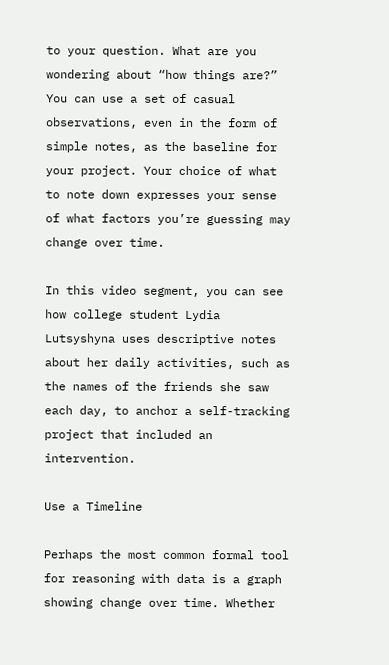to your question. What are you wondering about “how things are?” You can use a set of casual observations, even in the form of simple notes, as the baseline for your project. Your choice of what to note down expresses your sense of what factors you’re guessing may change over time.

In this video segment, you can see how college student Lydia Lutsyshyna uses descriptive notes about her daily activities, such as the names of the friends she saw each day, to anchor a self-tracking project that included an intervention.

Use a Timeline

Perhaps the most common formal tool for reasoning with data is a graph showing change over time. Whether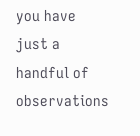you have just a handful of observations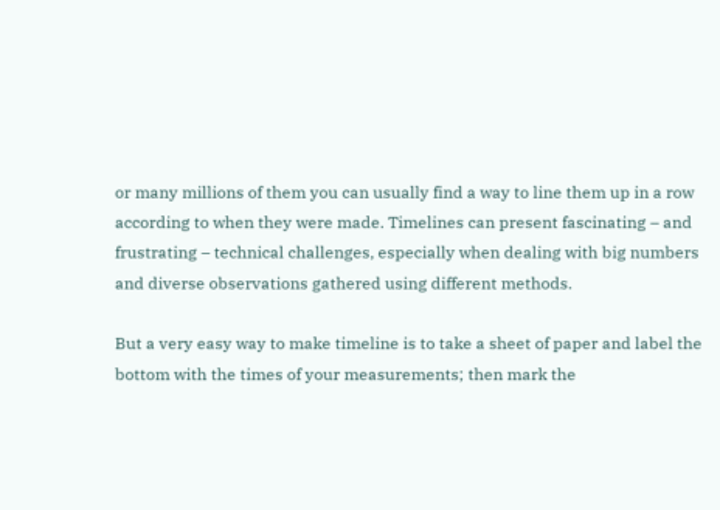or many millions of them you can usually find a way to line them up in a row according to when they were made. Timelines can present fascinating – and frustrating – technical challenges, especially when dealing with big numbers and diverse observations gathered using different methods.

But a very easy way to make timeline is to take a sheet of paper and label the bottom with the times of your measurements; then mark the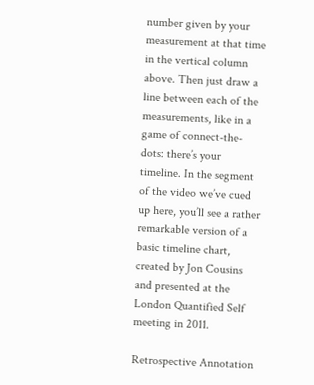number given by your measurement at that time in the vertical column above. Then just draw a line between each of the measurements, like in a game of connect-the-dots: there’s your timeline. In the segment of the video we’ve cued up here, you’ll see a rather remarkable version of a basic timeline chart, created by Jon Cousins and presented at the London Quantified Self meeting in 2011.

Retrospective Annotation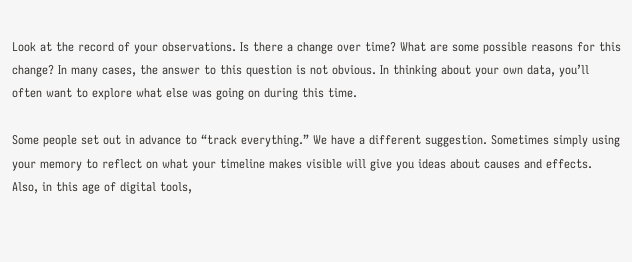Look at the record of your observations. Is there a change over time? What are some possible reasons for this change? In many cases, the answer to this question is not obvious. In thinking about your own data, you’ll often want to explore what else was going on during this time.

Some people set out in advance to “track everything.” We have a different suggestion. Sometimes simply using your memory to reflect on what your timeline makes visible will give you ideas about causes and effects. Also, in this age of digital tools,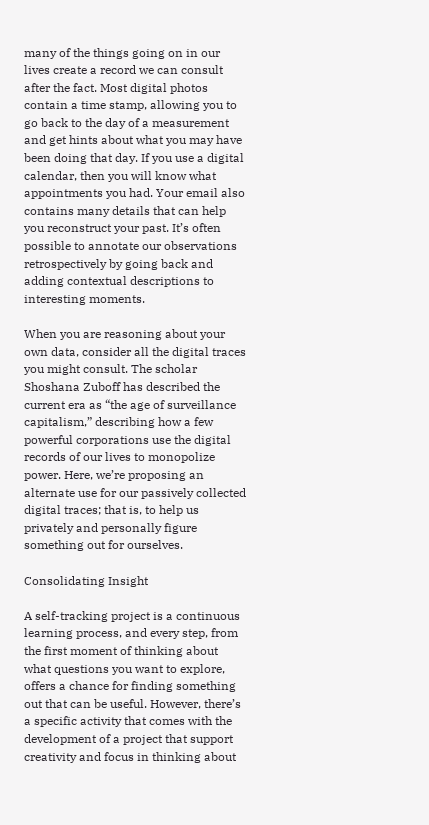many of the things going on in our lives create a record we can consult after the fact. Most digital photos contain a time stamp, allowing you to go back to the day of a measurement and get hints about what you may have been doing that day. If you use a digital calendar, then you will know what appointments you had. Your email also contains many details that can help you reconstruct your past. It’s often possible to annotate our observations retrospectively by going back and adding contextual descriptions to interesting moments.

When you are reasoning about your own data, consider all the digital traces you might consult. The scholar Shoshana Zuboff has described the current era as “the age of surveillance capitalism,” describing how a few powerful corporations use the digital records of our lives to monopolize power. Here, we’re proposing an alternate use for our passively collected digital traces; that is, to help us privately and personally figure something out for ourselves.

Consolidating Insight

A self-tracking project is a continuous learning process, and every step, from the first moment of thinking about what questions you want to explore, offers a chance for finding something out that can be useful. However, there’s a specific activity that comes with the development of a project that support creativity and focus in thinking about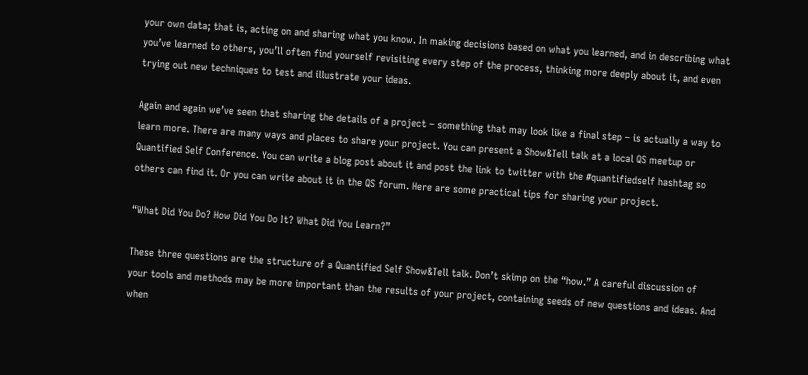your own data; that is, acting on and sharing what you know. In making decisions based on what you learned, and in describing what you’ve learned to others, you’ll often find yourself revisiting every step of the process, thinking more deeply about it, and even trying out new techniques to test and illustrate your ideas.

Again and again we’ve seen that sharing the details of a project – something that may look like a final step – is actually a way to learn more. There are many ways and places to share your project. You can present a Show&Tell talk at a local QS meetup or Quantified Self Conference. You can write a blog post about it and post the link to twitter with the #quantifiedself hashtag so others can find it. Or you can write about it in the QS forum. Here are some practical tips for sharing your project.

“What Did You Do? How Did You Do It? What Did You Learn?”

These three questions are the structure of a Quantified Self Show&Tell talk. Don’t skimp on the “how.” A careful discussion of your tools and methods may be more important than the results of your project, containing seeds of new questions and ideas. And when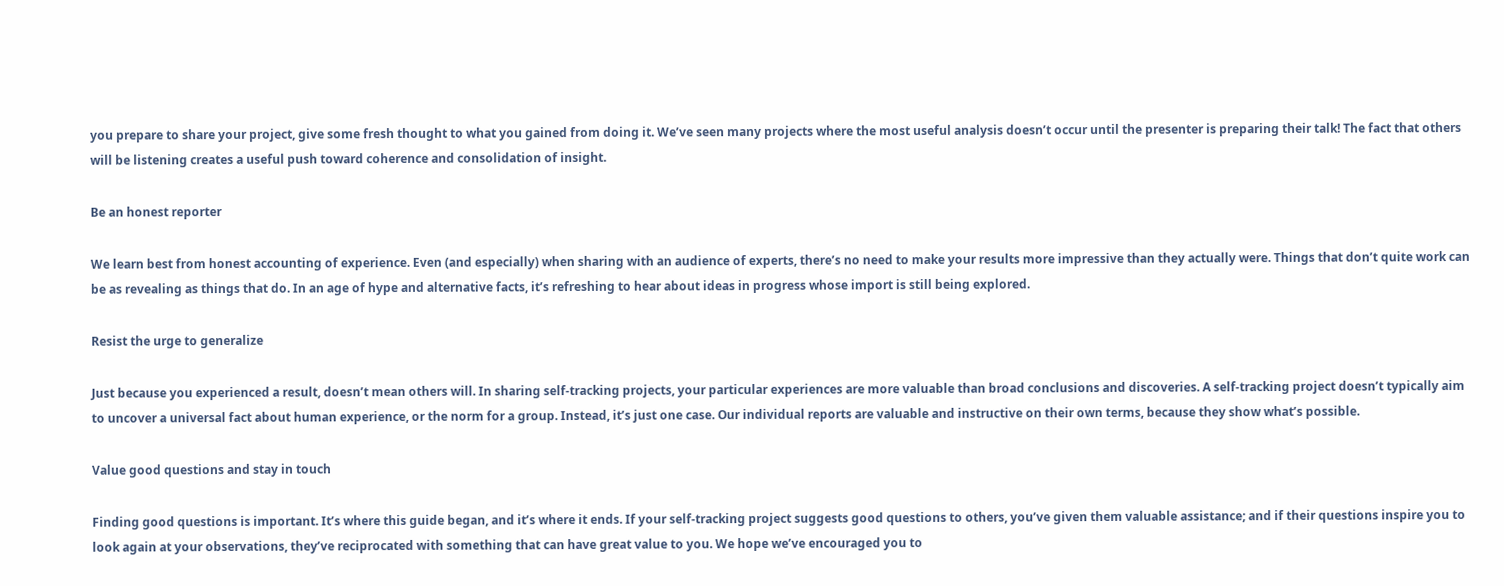you prepare to share your project, give some fresh thought to what you gained from doing it. We’ve seen many projects where the most useful analysis doesn’t occur until the presenter is preparing their talk! The fact that others will be listening creates a useful push toward coherence and consolidation of insight.

Be an honest reporter

We learn best from honest accounting of experience. Even (and especially) when sharing with an audience of experts, there’s no need to make your results more impressive than they actually were. Things that don’t quite work can be as revealing as things that do. In an age of hype and alternative facts, it’s refreshing to hear about ideas in progress whose import is still being explored.

Resist the urge to generalize

Just because you experienced a result, doesn’t mean others will. In sharing self-tracking projects, your particular experiences are more valuable than broad conclusions and discoveries. A self-tracking project doesn’t typically aim to uncover a universal fact about human experience, or the norm for a group. Instead, it’s just one case. Our individual reports are valuable and instructive on their own terms, because they show what’s possible.

Value good questions and stay in touch

Finding good questions is important. It’s where this guide began, and it’s where it ends. If your self-tracking project suggests good questions to others, you’ve given them valuable assistance; and if their questions inspire you to look again at your observations, they’ve reciprocated with something that can have great value to you. We hope we’ve encouraged you to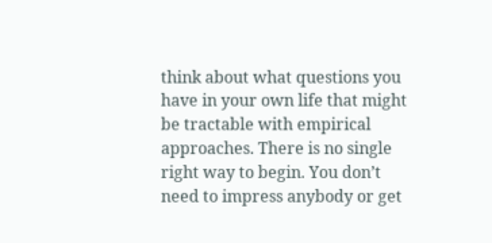think about what questions you have in your own life that might be tractable with empirical approaches. There is no single right way to begin. You don’t need to impress anybody or get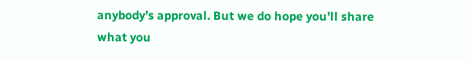anybody’s approval. But we do hope you’ll share what you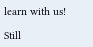learn with us!

Still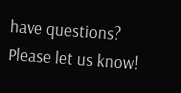have questions? Please let us know!